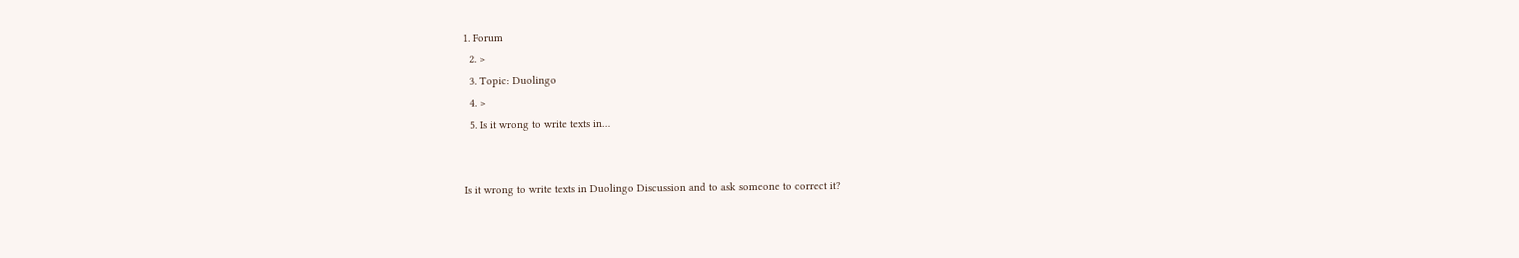1. Forum
  2. >
  3. Topic: Duolingo
  4. >
  5. Is it wrong to write texts in…


Is it wrong to write texts in Duolingo Discussion and to ask someone to correct it?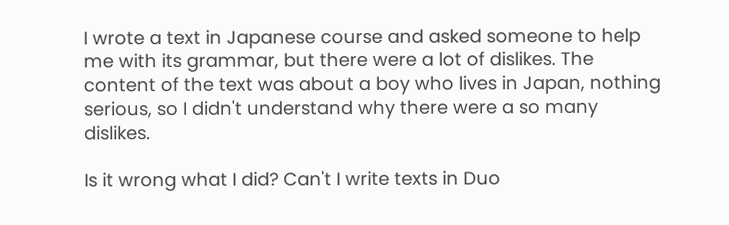I wrote a text in Japanese course and asked someone to help me with its grammar, but there were a lot of dislikes. The content of the text was about a boy who lives in Japan, nothing serious, so I didn't understand why there were a so many dislikes.

Is it wrong what I did? Can't I write texts in Duo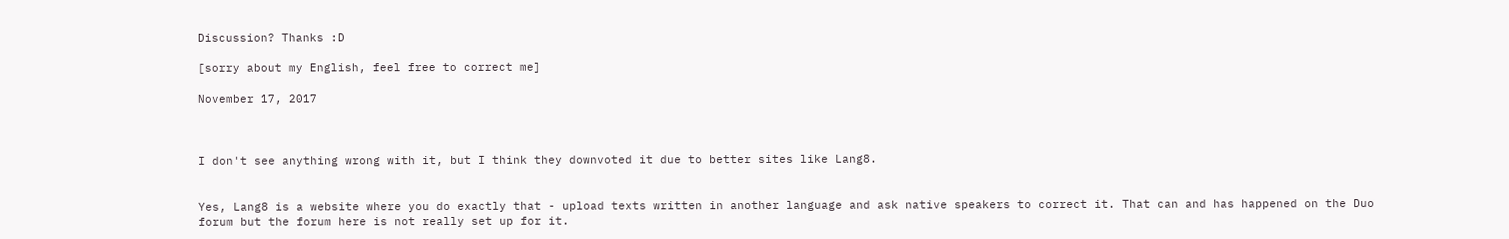Discussion? Thanks :D

[sorry about my English, feel free to correct me]

November 17, 2017



I don't see anything wrong with it, but I think they downvoted it due to better sites like Lang8.


Yes, Lang8 is a website where you do exactly that - upload texts written in another language and ask native speakers to correct it. That can and has happened on the Duo forum but the forum here is not really set up for it.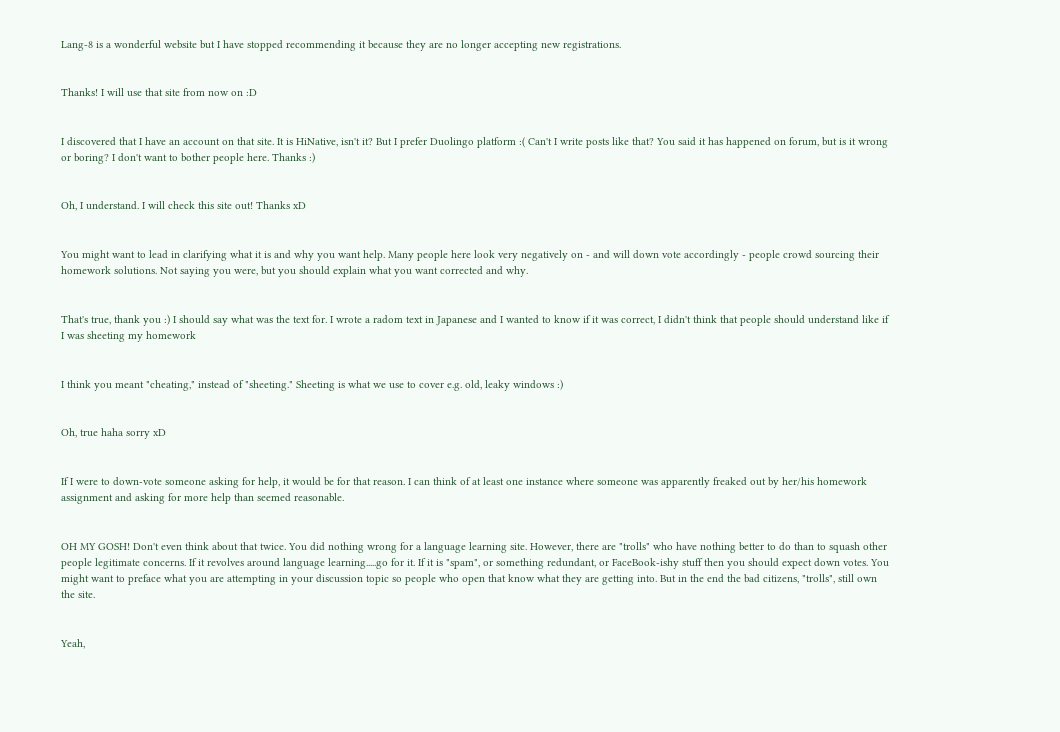Lang-8 is a wonderful website but I have stopped recommending it because they are no longer accepting new registrations.


Thanks! I will use that site from now on :D


I discovered that I have an account on that site. It is HiNative, isn't it? But I prefer Duolingo platform :( Can't I write posts like that? You said it has happened on forum, but is it wrong or boring? I don't want to bother people here. Thanks :)


Oh, I understand. I will check this site out! Thanks xD


You might want to lead in clarifying what it is and why you want help. Many people here look very negatively on - and will down vote accordingly - people crowd sourcing their homework solutions. Not saying you were, but you should explain what you want corrected and why.


That's true, thank you :) I should say what was the text for. I wrote a radom text in Japanese and I wanted to know if it was correct, I didn't think that people should understand like if I was sheeting my homework


I think you meant "cheating," instead of "sheeting." Sheeting is what we use to cover e.g. old, leaky windows :)


Oh, true haha sorry xD


If I were to down-vote someone asking for help, it would be for that reason. I can think of at least one instance where someone was apparently freaked out by her/his homework assignment and asking for more help than seemed reasonable.


OH MY GOSH! Don't even think about that twice. You did nothing wrong for a language learning site. However, there are "trolls" who have nothing better to do than to squash other people legitimate concerns. If it revolves around language learning.....go for it. If it is "spam", or something redundant, or FaceBook-ishy stuff then you should expect down votes. You might want to preface what you are attempting in your discussion topic so people who open that know what they are getting into. But in the end the bad citizens, "trolls", still own the site.


Yeah,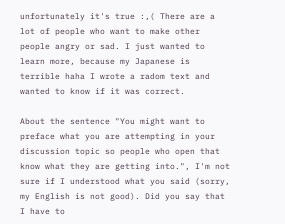unfortunately it's true :,( There are a lot of people who want to make other people angry or sad. I just wanted to learn more, because my Japanese is terrible haha I wrote a radom text and wanted to know if it was correct.

About the sentence "You might want to preface what you are attempting in your discussion topic so people who open that know what they are getting into.", I'm not sure if I understood what you said (sorry, my English is not good). Did you say that I have to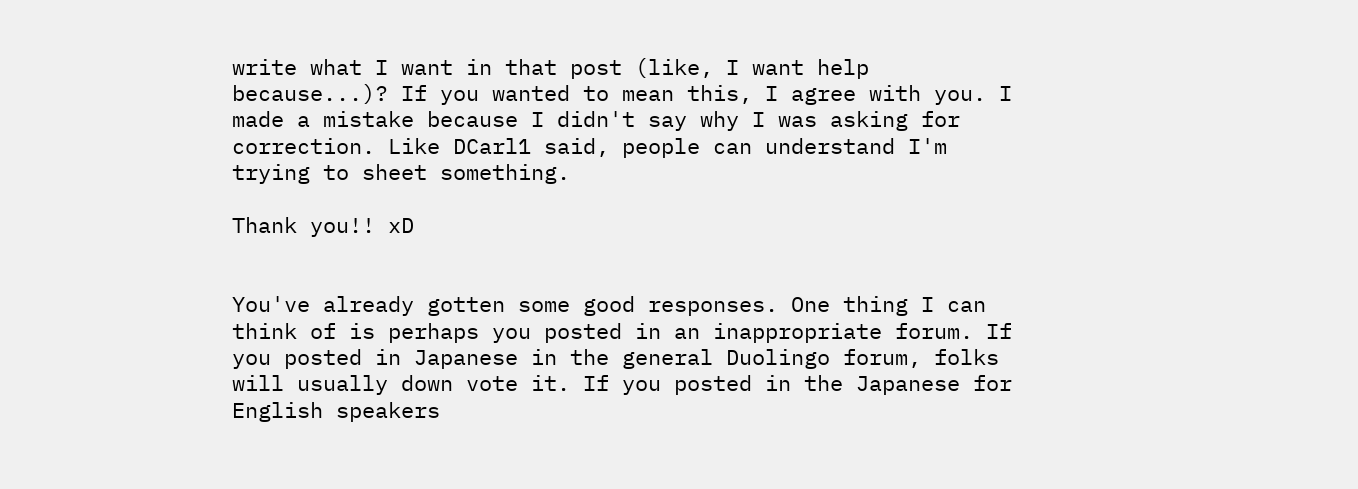write what I want in that post (like, I want help because...)? If you wanted to mean this, I agree with you. I made a mistake because I didn't say why I was asking for correction. Like DCarl1 said, people can understand I'm trying to sheet something.

Thank you!! xD


You've already gotten some good responses. One thing I can think of is perhaps you posted in an inappropriate forum. If you posted in Japanese in the general Duolingo forum, folks will usually down vote it. If you posted in the Japanese for English speakers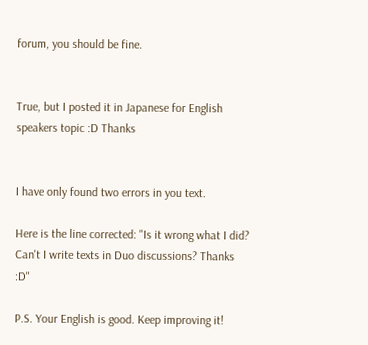forum, you should be fine.


True, but I posted it in Japanese for English speakers topic :D Thanks


I have only found two errors in you text.

Here is the line corrected: "Is it wrong what I did? Can't I write texts in Duo discussions? Thanks :D"

P.S. Your English is good. Keep improving it!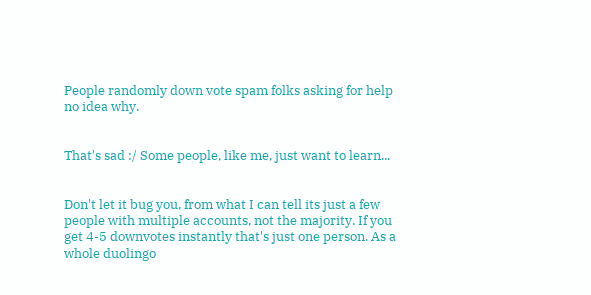People randomly down vote spam folks asking for help no idea why.


That's sad :/ Some people, like me, just want to learn...


Don't let it bug you, from what I can tell its just a few people with multiple accounts, not the majority. If you get 4-5 downvotes instantly that's just one person. As a whole duolingo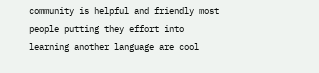community is helpful and friendly most people putting they effort into learning another language are cool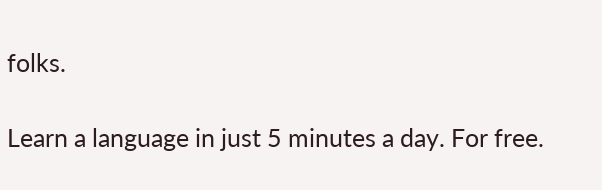folks.

Learn a language in just 5 minutes a day. For free.